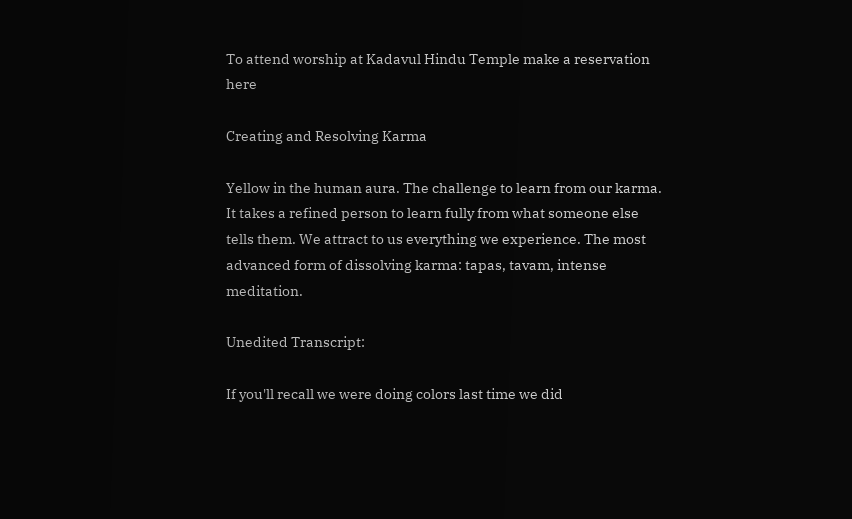To attend worship at Kadavul Hindu Temple make a reservation here

Creating and Resolving Karma

Yellow in the human aura. The challenge to learn from our karma. It takes a refined person to learn fully from what someone else tells them. We attract to us everything we experience. The most advanced form of dissolving karma: tapas, tavam, intense meditation.

Unedited Transcript:

If you'll recall we were doing colors last time we did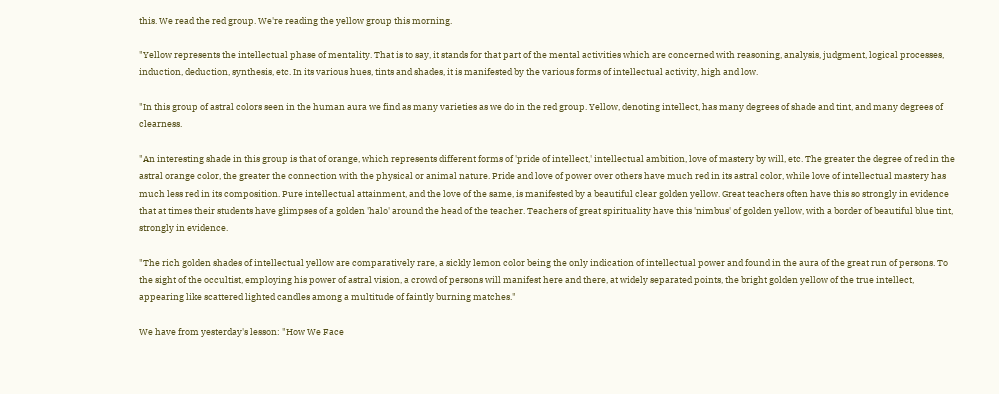this. We read the red group. We're reading the yellow group this morning.

"Yellow represents the intellectual phase of mentality. That is to say, it stands for that part of the mental activities which are concerned with reasoning, analysis, judgment, logical processes, induction, deduction, synthesis, etc. In its various hues, tints and shades, it is manifested by the various forms of intellectual activity, high and low.

"In this group of astral colors seen in the human aura we find as many varieties as we do in the red group. Yellow, denoting intellect, has many degrees of shade and tint, and many degrees of clearness.

"An interesting shade in this group is that of orange, which represents different forms of 'pride of intellect,' intellectual ambition, love of mastery by will, etc. The greater the degree of red in the astral orange color, the greater the connection with the physical or animal nature. Pride and love of power over others have much red in its astral color, while love of intellectual mastery has much less red in its composition. Pure intellectual attainment, and the love of the same, is manifested by a beautiful clear golden yellow. Great teachers often have this so strongly in evidence that at times their students have glimpses of a golden 'halo' around the head of the teacher. Teachers of great spirituality have this 'nimbus' of golden yellow, with a border of beautiful blue tint, strongly in evidence.

"The rich golden shades of intellectual yellow are comparatively rare, a sickly lemon color being the only indication of intellectual power and found in the aura of the great run of persons. To the sight of the occultist, employing his power of astral vision, a crowd of persons will manifest here and there, at widely separated points, the bright golden yellow of the true intellect, appearing like scattered lighted candles among a multitude of faintly burning matches."

We have from yesterday's lesson: "How We Face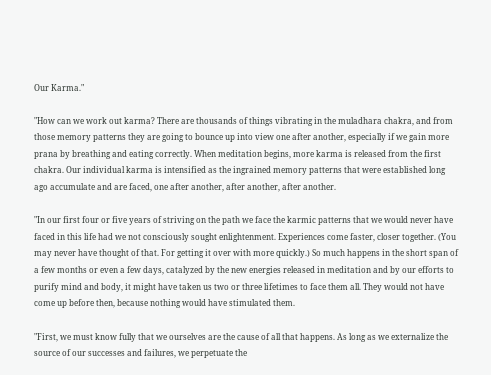Our Karma."

"How can we work out karma? There are thousands of things vibrating in the muladhara chakra, and from those memory patterns they are going to bounce up into view one after another, especially if we gain more prana by breathing and eating correctly. When meditation begins, more karma is released from the first chakra. Our individual karma is intensified as the ingrained memory patterns that were established long ago accumulate and are faced, one after another, after another, after another.

"In our first four or five years of striving on the path we face the karmic patterns that we would never have faced in this life had we not consciously sought enlightenment. Experiences come faster, closer together. (You may never have thought of that. For getting it over with more quickly.) So much happens in the short span of a few months or even a few days, catalyzed by the new energies released in meditation and by our efforts to purify mind and body, it might have taken us two or three lifetimes to face them all. They would not have come up before then, because nothing would have stimulated them.

"First, we must know fully that we ourselves are the cause of all that happens. As long as we externalize the source of our successes and failures, we perpetuate the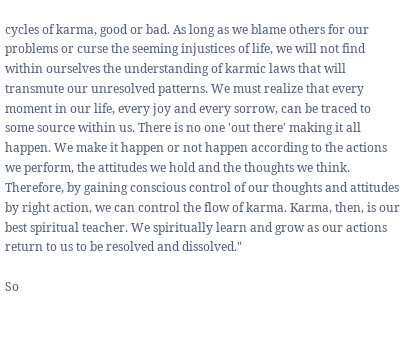cycles of karma, good or bad. As long as we blame others for our problems or curse the seeming injustices of life, we will not find within ourselves the understanding of karmic laws that will transmute our unresolved patterns. We must realize that every moment in our life, every joy and every sorrow, can be traced to some source within us. There is no one 'out there' making it all happen. We make it happen or not happen according to the actions we perform, the attitudes we hold and the thoughts we think. Therefore, by gaining conscious control of our thoughts and attitudes by right action, we can control the flow of karma. Karma, then, is our best spiritual teacher. We spiritually learn and grow as our actions return to us to be resolved and dissolved."

So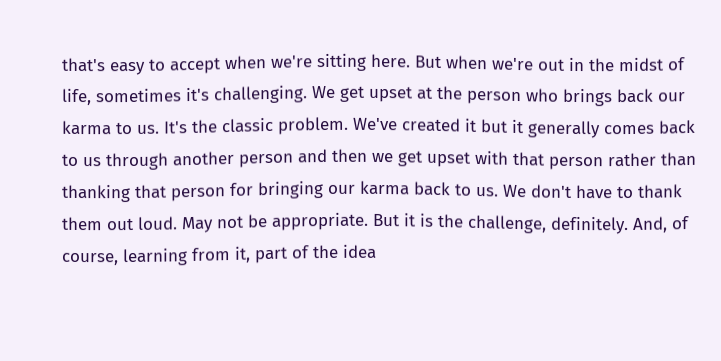that's easy to accept when we're sitting here. But when we're out in the midst of life, sometimes it's challenging. We get upset at the person who brings back our karma to us. It's the classic problem. We've created it but it generally comes back to us through another person and then we get upset with that person rather than thanking that person for bringing our karma back to us. We don't have to thank them out loud. May not be appropriate. But it is the challenge, definitely. And, of course, learning from it, part of the idea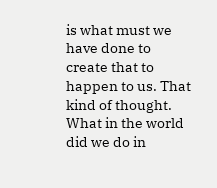is what must we have done to create that to happen to us. That kind of thought. What in the world did we do in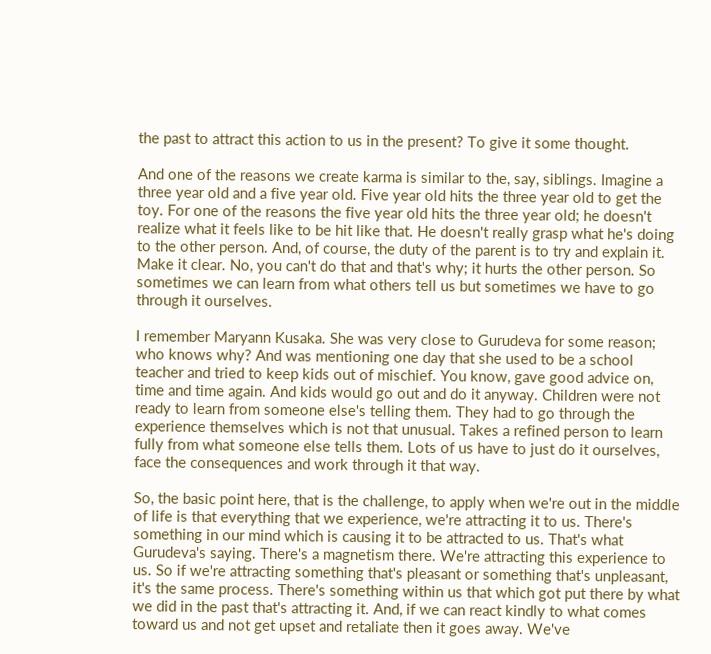the past to attract this action to us in the present? To give it some thought.

And one of the reasons we create karma is similar to the, say, siblings. Imagine a three year old and a five year old. Five year old hits the three year old to get the toy. For one of the reasons the five year old hits the three year old; he doesn't realize what it feels like to be hit like that. He doesn't really grasp what he's doing to the other person. And, of course, the duty of the parent is to try and explain it. Make it clear. No, you can't do that and that's why; it hurts the other person. So sometimes we can learn from what others tell us but sometimes we have to go through it ourselves.

I remember Maryann Kusaka. She was very close to Gurudeva for some reason; who knows why? And was mentioning one day that she used to be a school teacher and tried to keep kids out of mischief. You know, gave good advice on, time and time again. And kids would go out and do it anyway. Children were not ready to learn from someone else's telling them. They had to go through the experience themselves which is not that unusual. Takes a refined person to learn fully from what someone else tells them. Lots of us have to just do it ourselves, face the consequences and work through it that way.

So, the basic point here, that is the challenge, to apply when we're out in the middle of life is that everything that we experience, we're attracting it to us. There's something in our mind which is causing it to be attracted to us. That's what Gurudeva's saying. There's a magnetism there. We're attracting this experience to us. So if we're attracting something that's pleasant or something that's unpleasant, it's the same process. There's something within us that which got put there by what we did in the past that's attracting it. And, if we can react kindly to what comes toward us and not get upset and retaliate then it goes away. We've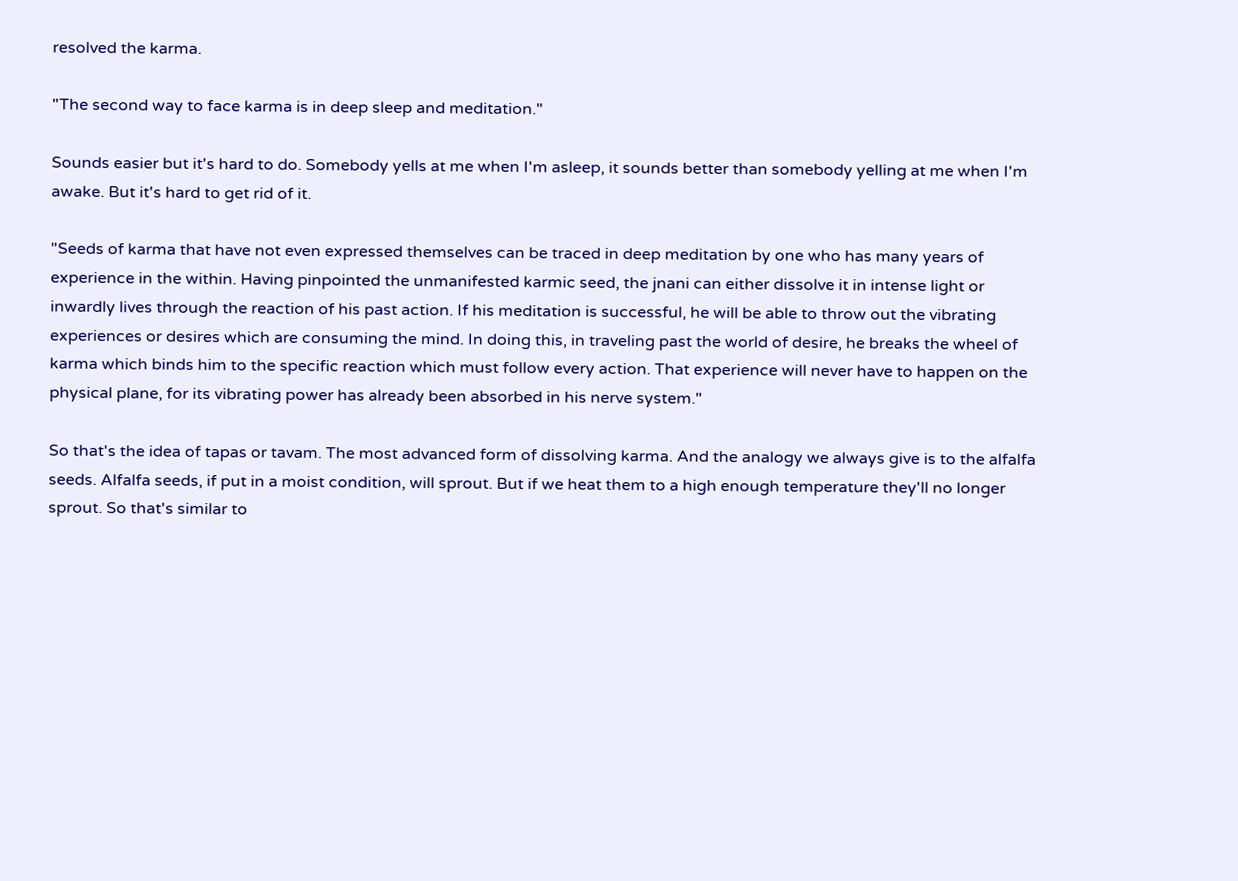resolved the karma.

"The second way to face karma is in deep sleep and meditation."

Sounds easier but it's hard to do. Somebody yells at me when I'm asleep, it sounds better than somebody yelling at me when I'm awake. But it's hard to get rid of it.

"Seeds of karma that have not even expressed themselves can be traced in deep meditation by one who has many years of experience in the within. Having pinpointed the unmanifested karmic seed, the jnani can either dissolve it in intense light or inwardly lives through the reaction of his past action. If his meditation is successful, he will be able to throw out the vibrating experiences or desires which are consuming the mind. In doing this, in traveling past the world of desire, he breaks the wheel of karma which binds him to the specific reaction which must follow every action. That experience will never have to happen on the physical plane, for its vibrating power has already been absorbed in his nerve system."

So that's the idea of tapas or tavam. The most advanced form of dissolving karma. And the analogy we always give is to the alfalfa seeds. Alfalfa seeds, if put in a moist condition, will sprout. But if we heat them to a high enough temperature they'll no longer sprout. So that's similar to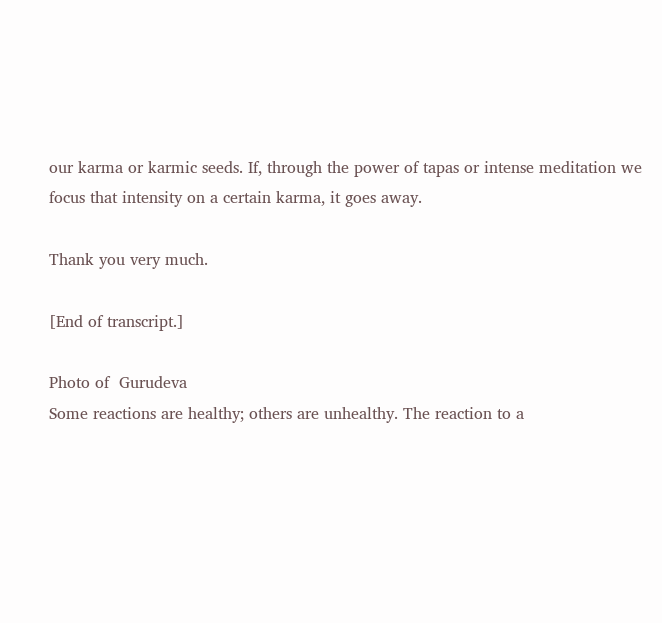our karma or karmic seeds. If, through the power of tapas or intense meditation we focus that intensity on a certain karma, it goes away.

Thank you very much.

[End of transcript.]

Photo of  Gurudeva
Some reactions are healthy; others are unhealthy. The reaction to a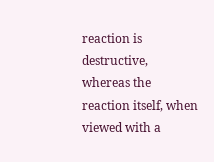reaction is destructive, whereas the reaction itself, when viewed with a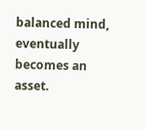balanced mind, eventually becomes an asset.